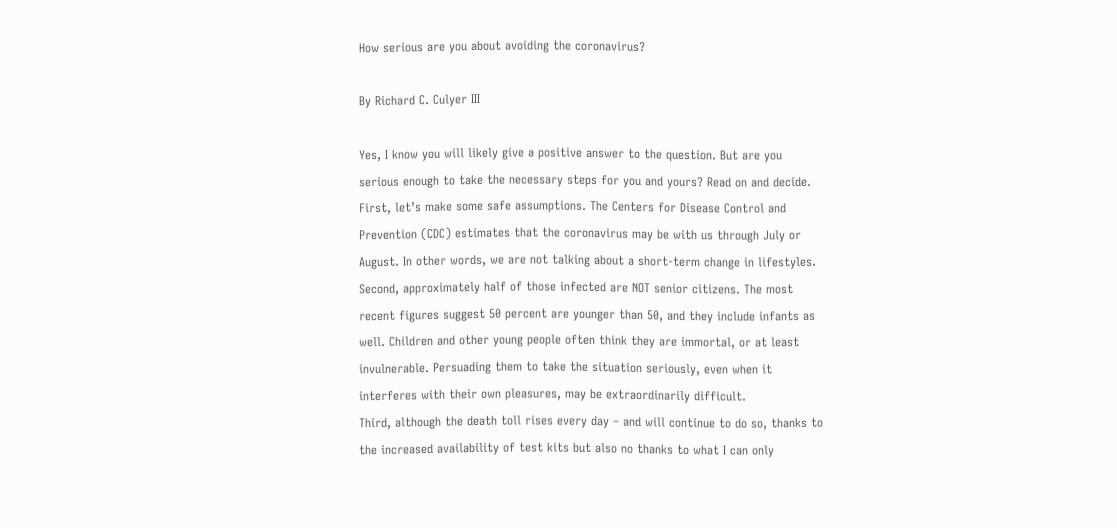How serious are you about avoiding the coronavirus?

By Richard C. Culyer III

Yes, I know you will likely give a positive answer to the question. But are you serious enough to take the necessary steps for you and yours? Read on and decide.
First, let’s make some safe assumptions. The Centers for Disease Control and Prevention (CDC) estimates that the coronavirus may be with us through July or August. In other words, we are not talking about a short-term change in lifestyles.
Second, approximately half of those infected are NOT senior citizens. The most recent figures suggest 50 percent are younger than 50, and they include infants as well. Children and other young people often think they are immortal, or at least invulnerable. Persuading them to take the situation seriously, even when it interferes with their own pleasures, may be extraordinarily difficult.
Third, although the death toll rises every day – and will continue to do so, thanks to the increased availability of test kits but also no thanks to what I can only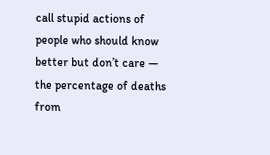call stupid actions of people who should know better but don’t care — the percentage of deaths from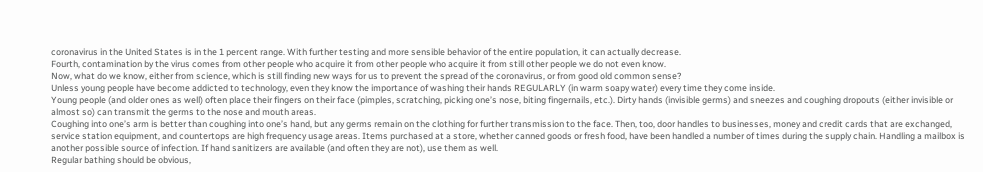coronavirus in the United States is in the 1 percent range. With further testing and more sensible behavior of the entire population, it can actually decrease.
Fourth, contamination by the virus comes from other people who acquire it from other people who acquire it from still other people we do not even know.
Now, what do we know, either from science, which is still finding new ways for us to prevent the spread of the coronavirus, or from good old common sense?
Unless young people have become addicted to technology, even they know the importance of washing their hands REGULARLY (in warm soapy water) every time they come inside.
Young people (and older ones as well) often place their fingers on their face (pimples, scratching, picking one’s nose, biting fingernails, etc.). Dirty hands (invisible germs) and sneezes and coughing dropouts (either invisible or almost so) can transmit the germs to the nose and mouth areas.
Coughing into one’s arm is better than coughing into one’s hand, but any germs remain on the clothing for further transmission to the face. Then, too, door handles to businesses, money and credit cards that are exchanged, service station equipment, and countertops are high frequency usage areas. Items purchased at a store, whether canned goods or fresh food, have been handled a number of times during the supply chain. Handling a mailbox is another possible source of infection. If hand sanitizers are available (and often they are not), use them as well.
Regular bathing should be obvious,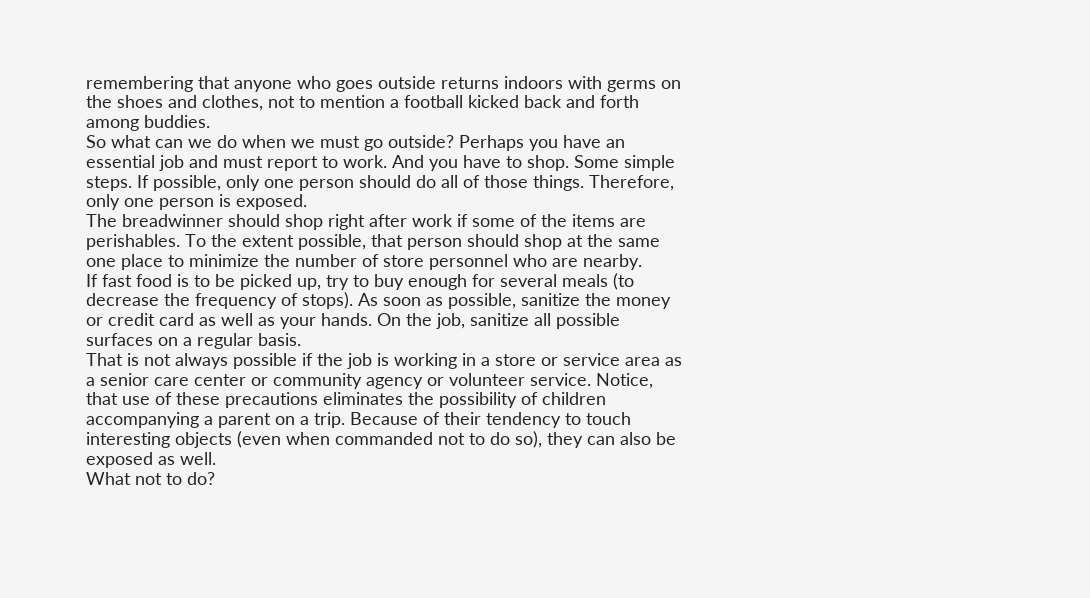remembering that anyone who goes outside returns indoors with germs on the shoes and clothes, not to mention a football kicked back and forth among buddies.
So what can we do when we must go outside? Perhaps you have an essential job and must report to work. And you have to shop. Some simple steps. If possible, only one person should do all of those things. Therefore, only one person is exposed.
The breadwinner should shop right after work if some of the items are perishables. To the extent possible, that person should shop at the same one place to minimize the number of store personnel who are nearby.
If fast food is to be picked up, try to buy enough for several meals (to decrease the frequency of stops). As soon as possible, sanitize the money or credit card as well as your hands. On the job, sanitize all possible surfaces on a regular basis.
That is not always possible if the job is working in a store or service area as a senior care center or community agency or volunteer service. Notice, that use of these precautions eliminates the possibility of children accompanying a parent on a trip. Because of their tendency to touch interesting objects (even when commanded not to do so), they can also be exposed as well.
What not to do?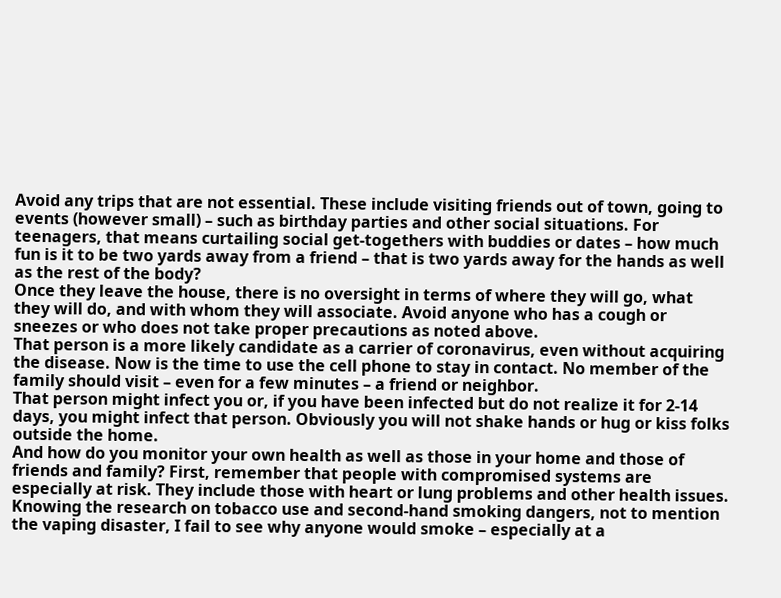Avoid any trips that are not essential. These include visiting friends out of town, going to events (however small) – such as birthday parties and other social situations. For teenagers, that means curtailing social get-togethers with buddies or dates – how much fun is it to be two yards away from a friend – that is two yards away for the hands as well as the rest of the body?
Once they leave the house, there is no oversight in terms of where they will go, what they will do, and with whom they will associate. Avoid anyone who has a cough or sneezes or who does not take proper precautions as noted above.
That person is a more likely candidate as a carrier of coronavirus, even without acquiring the disease. Now is the time to use the cell phone to stay in contact. No member of the family should visit – even for a few minutes – a friend or neighbor.
That person might infect you or, if you have been infected but do not realize it for 2-14 days, you might infect that person. Obviously you will not shake hands or hug or kiss folks outside the home.
And how do you monitor your own health as well as those in your home and those of friends and family? First, remember that people with compromised systems are especially at risk. They include those with heart or lung problems and other health issues.
Knowing the research on tobacco use and second-hand smoking dangers, not to mention the vaping disaster, I fail to see why anyone would smoke – especially at a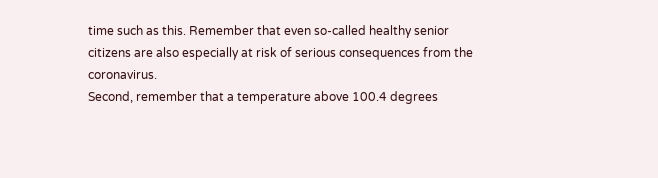time such as this. Remember that even so-called healthy senior citizens are also especially at risk of serious consequences from the coronavirus.
Second, remember that a temperature above 100.4 degrees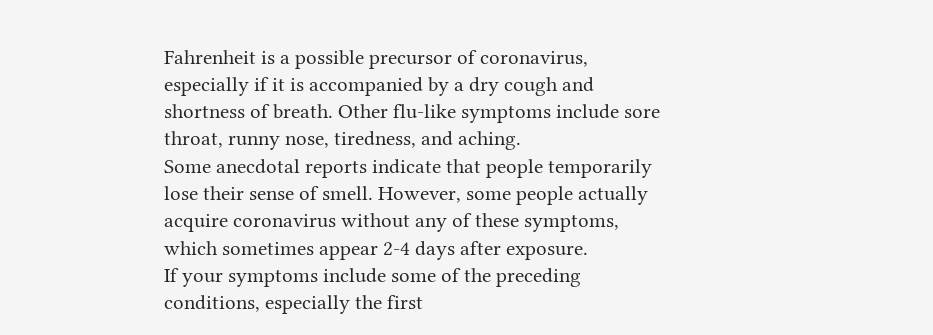Fahrenheit is a possible precursor of coronavirus, especially if it is accompanied by a dry cough and shortness of breath. Other flu-like symptoms include sore throat, runny nose, tiredness, and aching.
Some anecdotal reports indicate that people temporarily lose their sense of smell. However, some people actually acquire coronavirus without any of these symptoms, which sometimes appear 2-4 days after exposure.
If your symptoms include some of the preceding conditions, especially the first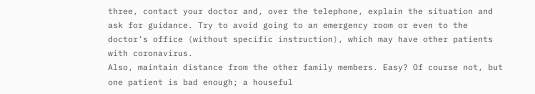three, contact your doctor and, over the telephone, explain the situation and ask for guidance. Try to avoid going to an emergency room or even to the doctor’s office (without specific instruction), which may have other patients with coronavirus.
Also, maintain distance from the other family members. Easy? Of course not, but one patient is bad enough; a houseful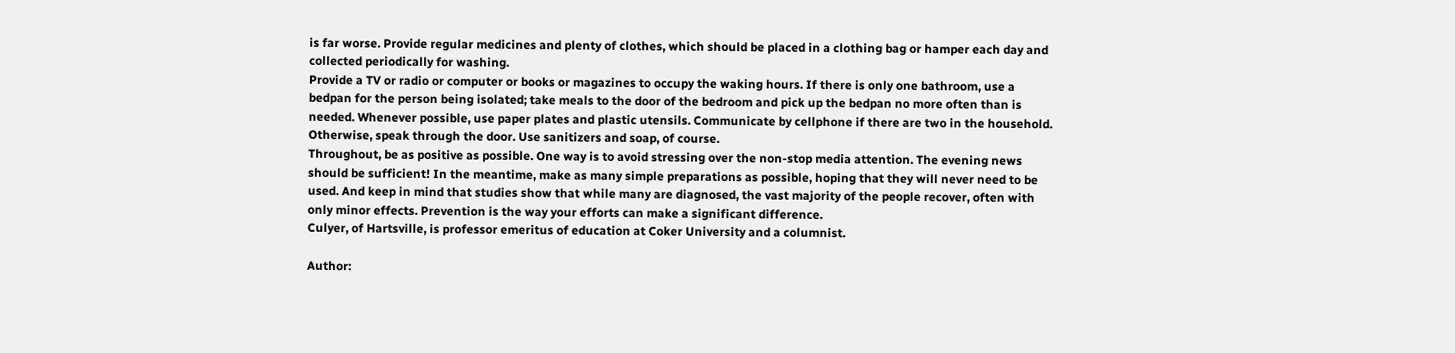is far worse. Provide regular medicines and plenty of clothes, which should be placed in a clothing bag or hamper each day and collected periodically for washing.
Provide a TV or radio or computer or books or magazines to occupy the waking hours. If there is only one bathroom, use a bedpan for the person being isolated; take meals to the door of the bedroom and pick up the bedpan no more often than is needed. Whenever possible, use paper plates and plastic utensils. Communicate by cellphone if there are two in the household. Otherwise, speak through the door. Use sanitizers and soap, of course.
Throughout, be as positive as possible. One way is to avoid stressing over the non-stop media attention. The evening news should be sufficient! In the meantime, make as many simple preparations as possible, hoping that they will never need to be used. And keep in mind that studies show that while many are diagnosed, the vast majority of the people recover, often with only minor effects. Prevention is the way your efforts can make a significant difference.
Culyer, of Hartsville, is professor emeritus of education at Coker University and a columnist.

Author: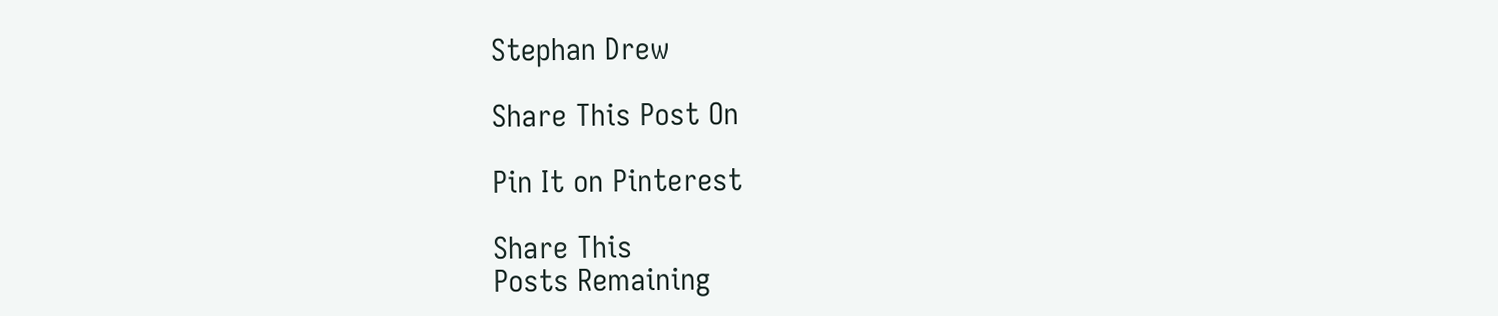Stephan Drew

Share This Post On

Pin It on Pinterest

Share This
Posts Remaining